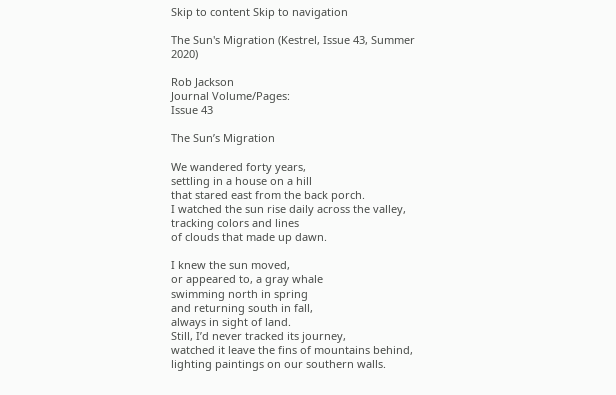Skip to content Skip to navigation

The Sun's Migration (Kestrel, Issue 43, Summer 2020)

Rob Jackson
Journal Volume/Pages:
Issue 43

The Sun’s Migration

We wandered forty years,
settling in a house on a hill
that stared east from the back porch.
I watched the sun rise daily across the valley,
tracking colors and lines
of clouds that made up dawn.

I knew the sun moved,
or appeared to, a gray whale
swimming north in spring
and returning south in fall,
always in sight of land.
Still, I’d never tracked its journey,
watched it leave the fins of mountains behind,
lighting paintings on our southern walls.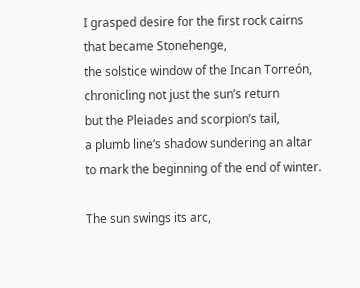I grasped desire for the first rock cairns
that became Stonehenge,
the solstice window of the Incan Torreón,
chronicling not just the sun’s return
but the Pleiades and scorpion’s tail,
a plumb line’s shadow sundering an altar
to mark the beginning of the end of winter.

The sun swings its arc,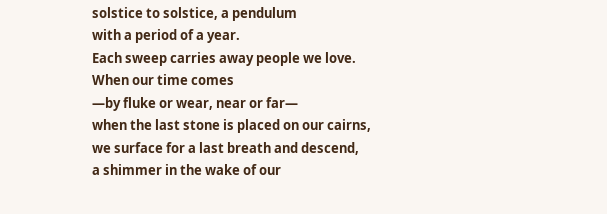solstice to solstice, a pendulum
with a period of a year.
Each sweep carries away people we love.
When our time comes
—by fluke or wear, near or far—
when the last stone is placed on our cairns,
we surface for a last breath and descend,
a shimmer in the wake of our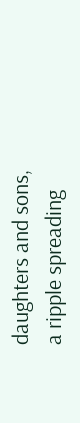daughters and sons,
a ripple spreading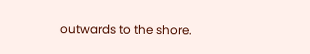outwards to the shore.